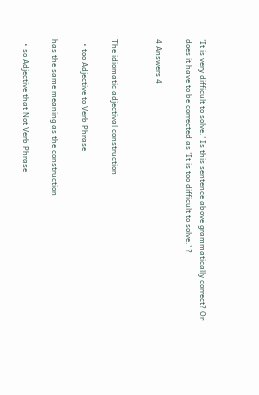'It is very difficult to solve.' Is this sentence above grammatically correct? Or does it have to be corrected as 'It is too difficult to solve.' ?

4 Answers 4


The idiomatic adjectival construction

  • too Adjective to Verb Phrase

has the same meaning as the construction

  • so Adjective that Not Verb Phrase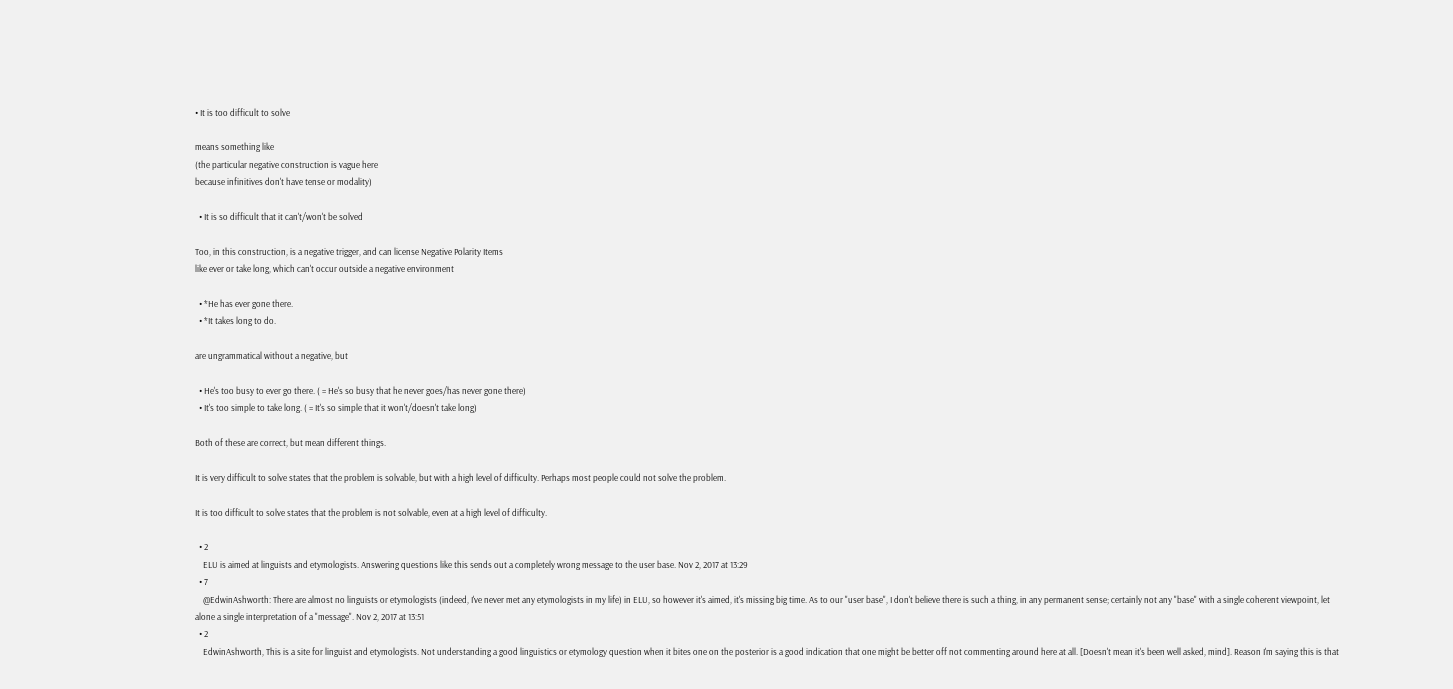• It is too difficult to solve

means something like
(the particular negative construction is vague here
because infinitives don't have tense or modality)

  • It is so difficult that it can't/won't be solved

Too, in this construction, is a negative trigger, and can license Negative Polarity Items
like ever or take long, which can't occur outside a negative environment

  • *He has ever gone there.
  • *It takes long to do.

are ungrammatical without a negative, but

  • He's too busy to ever go there. ( = He's so busy that he never goes/has never gone there)
  • It's too simple to take long. ( = It's so simple that it won't/doesn't take long)

Both of these are correct, but mean different things.

It is very difficult to solve states that the problem is solvable, but with a high level of difficulty. Perhaps most people could not solve the problem.

It is too difficult to solve states that the problem is not solvable, even at a high level of difficulty.

  • 2
    ELU is aimed at linguists and etymologists. Answering questions like this sends out a completely wrong message to the user base. Nov 2, 2017 at 13:29
  • 7
    @EdwinAshworth: There are almost no linguists or etymologists (indeed, I've never met any etymologists in my life) in ELU, so however it's aimed, it's missing big time. As to our "user base", I don't believe there is such a thing, in any permanent sense; certainly not any "base" with a single coherent viewpoint, let alone a single interpretation of a "message". Nov 2, 2017 at 13:51
  • 2
    EdwinAshworth, This is a site for linguist and etymologists. Not understanding a good linguistics or etymology question when it bites one on the posterior is a good indication that one might be better off not commenting around here at all. [Doesn't mean it's been well asked, mind]. Reason I'm saying this is that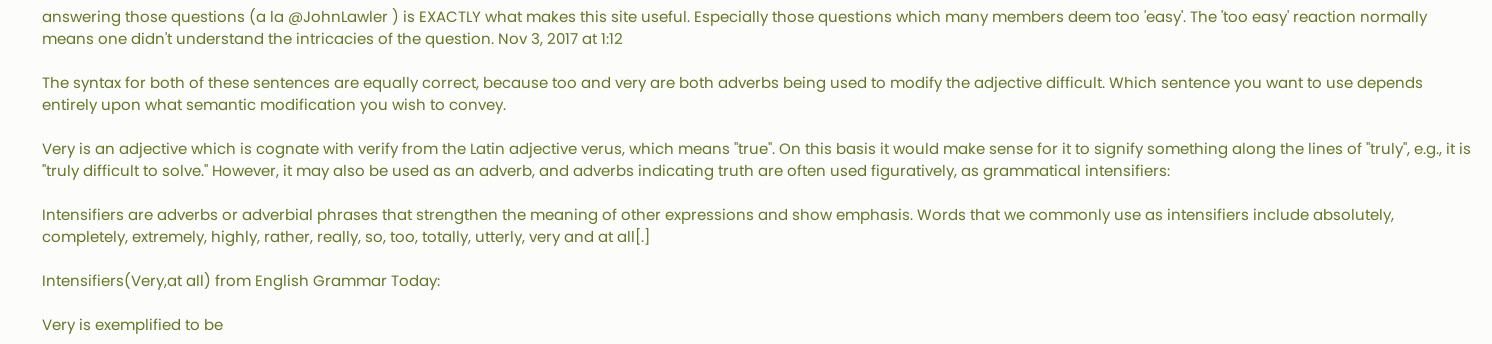answering those questions (a la @JohnLawler ) is EXACTLY what makes this site useful. Especially those questions which many members deem too 'easy'. The 'too easy' reaction normally means one didn't understand the intricacies of the question. Nov 3, 2017 at 1:12

The syntax for both of these sentences are equally correct, because too and very are both adverbs being used to modify the adjective difficult. Which sentence you want to use depends entirely upon what semantic modification you wish to convey.

Very is an adjective which is cognate with verify from the Latin adjective verus, which means "true". On this basis it would make sense for it to signify something along the lines of "truly", e.g., it is "truly difficult to solve." However, it may also be used as an adverb, and adverbs indicating truth are often used figuratively, as grammatical intensifiers:

Intensifiers are adverbs or adverbial phrases that strengthen the meaning of other expressions and show emphasis. Words that we commonly use as intensifiers include absolutely, completely, extremely, highly, rather, really, so, too, totally, utterly, very and at all[.]

Intensifiers(Very,at all) from English Grammar Today:

Very is exemplified to be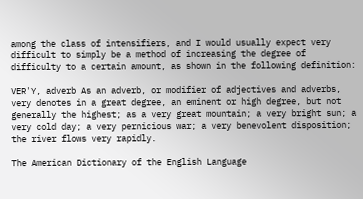among the class of intensifiers, and I would usually expect very difficult to simply be a method of increasing the degree of difficulty to a certain amount, as shown in the following definition:

VER'Y, adverb As an adverb, or modifier of adjectives and adverbs, very denotes in a great degree, an eminent or high degree, but not generally the highest; as a very great mountain; a very bright sun; a very cold day; a very pernicious war; a very benevolent disposition; the river flows very rapidly.

The American Dictionary of the English Language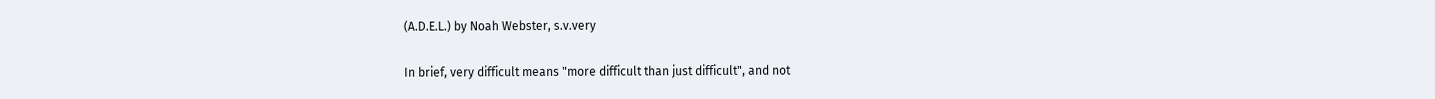(A.D.E.L.) by Noah Webster, s.v.very

In brief, very difficult means "more difficult than just difficult", and not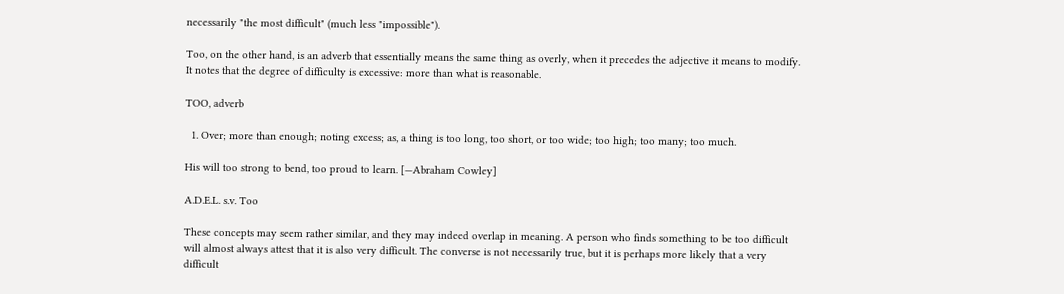necessarily "the most difficult" (much less "impossible").

Too, on the other hand, is an adverb that essentially means the same thing as overly, when it precedes the adjective it means to modify. It notes that the degree of difficulty is excessive: more than what is reasonable.

TOO, adverb

  1. Over; more than enough; noting excess; as, a thing is too long, too short, or too wide; too high; too many; too much.

His will too strong to bend, too proud to learn. [—Abraham Cowley]

A.D.E.L. s.v. Too

These concepts may seem rather similar, and they may indeed overlap in meaning. A person who finds something to be too difficult will almost always attest that it is also very difficult. The converse is not necessarily true, but it is perhaps more likely that a very difficult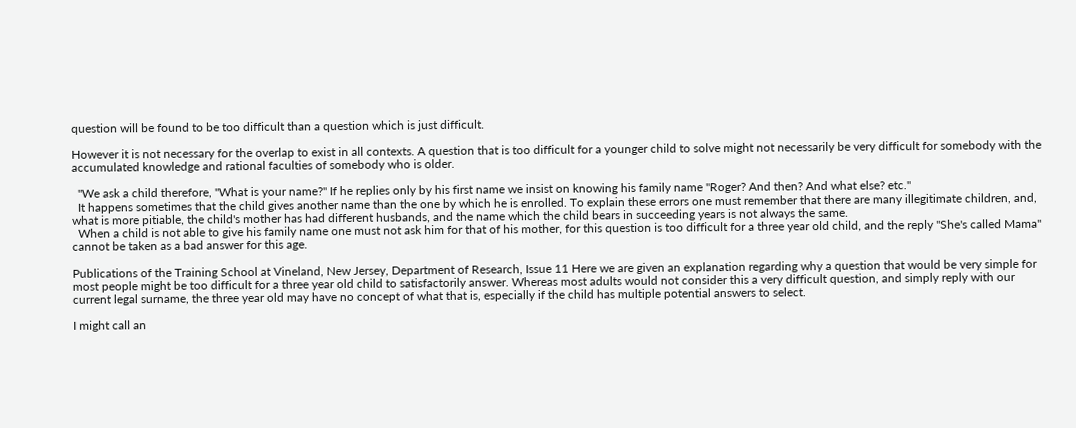question will be found to be too difficult than a question which is just difficult.

However it is not necessary for the overlap to exist in all contexts. A question that is too difficult for a younger child to solve might not necessarily be very difficult for somebody with the accumulated knowledge and rational faculties of somebody who is older.

  "We ask a child therefore, "What is your name?" If he replies only by his first name we insist on knowing his family name "Roger? And then? And what else? etc."
  It happens sometimes that the child gives another name than the one by which he is enrolled. To explain these errors one must remember that there are many illegitimate children, and, what is more pitiable, the child's mother has had different husbands, and the name which the child bears in succeeding years is not always the same.
  When a child is not able to give his family name one must not ask him for that of his mother, for this question is too difficult for a three year old child, and the reply "She's called Mama" cannot be taken as a bad answer for this age.

Publications of the Training School at Vineland, New Jersey, Department of Research, Issue 11 Here we are given an explanation regarding why a question that would be very simple for most people might be too difficult for a three year old child to satisfactorily answer. Whereas most adults would not consider this a very difficult question, and simply reply with our current legal surname, the three year old may have no concept of what that is, especially if the child has multiple potential answers to select.

I might call an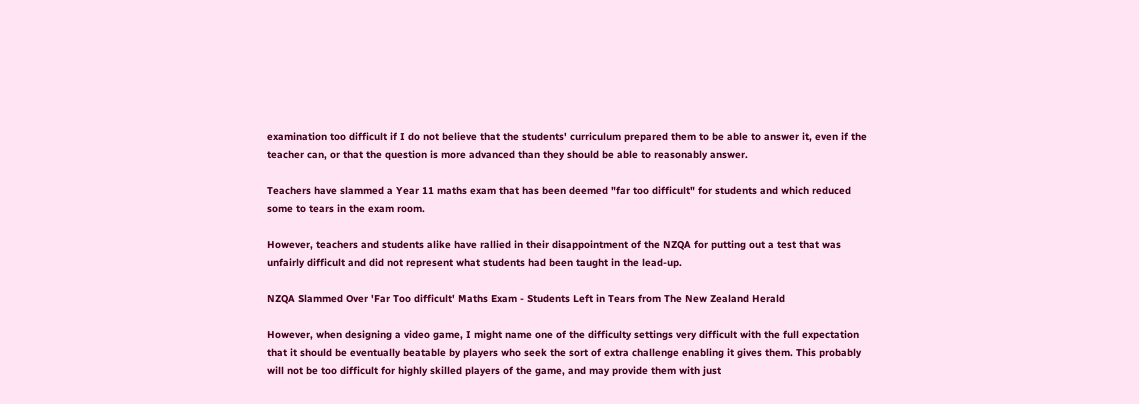examination too difficult if I do not believe that the students' curriculum prepared them to be able to answer it, even if the teacher can, or that the question is more advanced than they should be able to reasonably answer.

Teachers have slammed a Year 11 maths exam that has been deemed "far too difficult" for students and which reduced some to tears in the exam room.

However, teachers and students alike have rallied in their disappointment of the NZQA for putting out a test that was unfairly difficult and did not represent what students had been taught in the lead-up.

NZQA Slammed Over 'Far Too difficult' Maths Exam - Students Left in Tears from The New Zealand Herald

However, when designing a video game, I might name one of the difficulty settings very difficult with the full expectation that it should be eventually beatable by players who seek the sort of extra challenge enabling it gives them. This probably will not be too difficult for highly skilled players of the game, and may provide them with just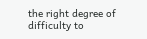the right degree of difficulty to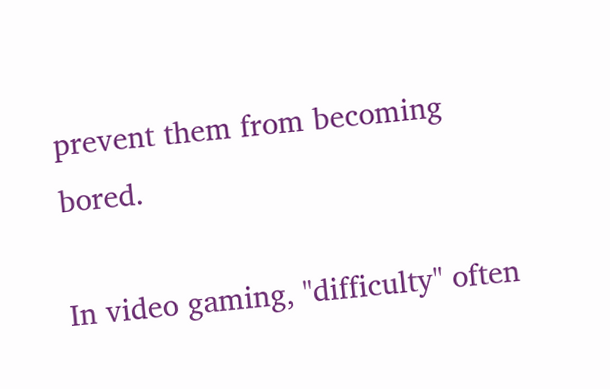prevent them from becoming bored.

In video gaming, "difficulty" often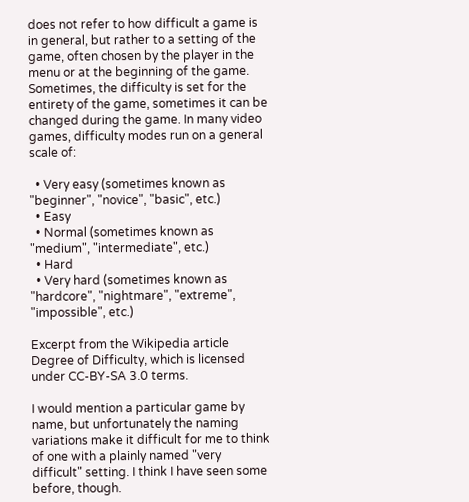does not refer to how difficult a game is in general, but rather to a setting of the game, often chosen by the player in the menu or at the beginning of the game. Sometimes, the difficulty is set for the entirety of the game, sometimes it can be changed during the game. In many video games, difficulty modes run on a general scale of:

  • Very easy (sometimes known as "beginner", "novice", "basic", etc.)
  • Easy
  • Normal (sometimes known as "medium", "intermediate", etc.)
  • Hard
  • Very hard (sometimes known as "hardcore", "nightmare", "extreme", "impossible", etc.)

Excerpt from the Wikipedia article Degree of Difficulty, which is licensed under CC-BY-SA 3.0 terms.

I would mention a particular game by name, but unfortunately the naming variations make it difficult for me to think of one with a plainly named "very difficult" setting. I think I have seen some before, though.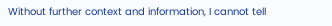Without further context and information, I cannot tell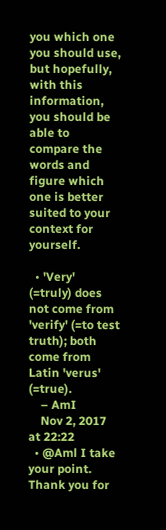you which one you should use, but hopefully, with this information, you should be able to compare the words and figure which one is better suited to your context for yourself.

  • 'Very' (=truly) does not come from 'verify' (=to test truth); both come from Latin 'verus' (=true).
    – AmI
    Nov 2, 2017 at 22:22
  • @Aml I take your point. Thank you for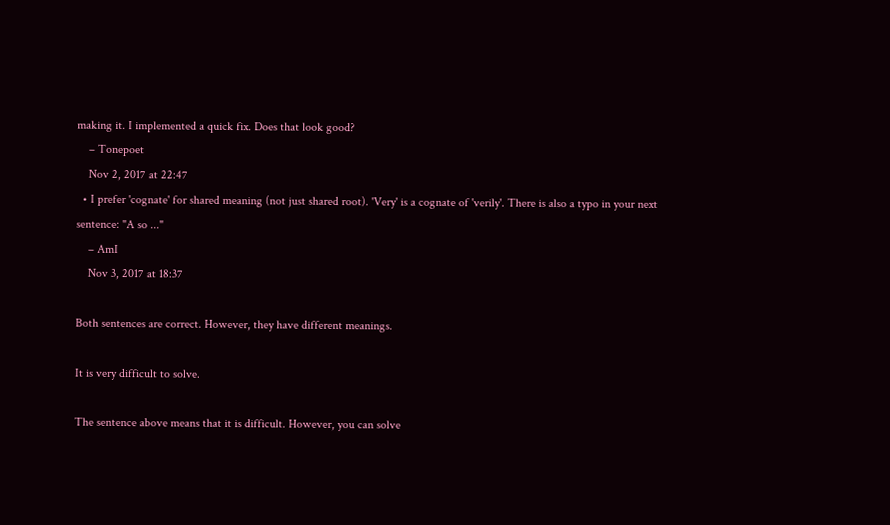making it. I implemented a quick fix. Does that look good?
    – Tonepoet
    Nov 2, 2017 at 22:47
  • I prefer 'cognate' for shared meaning (not just shared root). 'Very' is a cognate of 'verily'. There is also a typo in your next sentence: "A so ..."
    – AmI
    Nov 3, 2017 at 18:37

Both sentences are correct. However, they have different meanings.

It is very difficult to solve.

The sentence above means that it is difficult. However, you can solve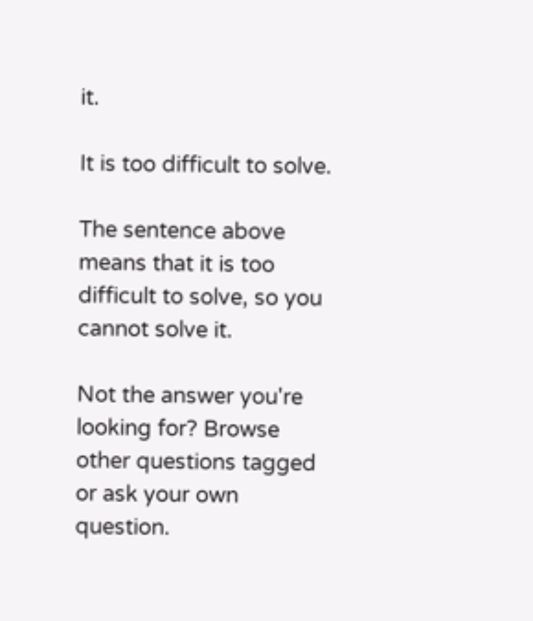it.

It is too difficult to solve.

The sentence above means that it is too difficult to solve, so you cannot solve it.

Not the answer you're looking for? Browse other questions tagged or ask your own question.